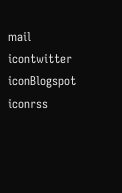mail icontwitter iconBlogspot iconrss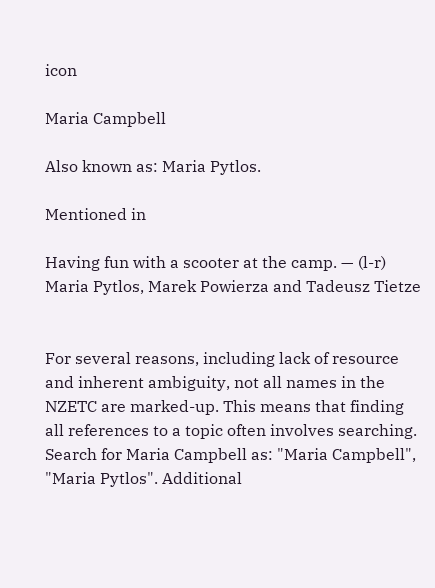icon

Maria Campbell

Also known as: Maria Pytlos.

Mentioned in

Having fun with a scooter at the camp. — (l-r) Maria Pytlos, Marek Powierza and Tadeusz Tietze


For several reasons, including lack of resource and inherent ambiguity, not all names in the NZETC are marked-up. This means that finding all references to a topic often involves searching. Search for Maria Campbell as: "Maria Campbell", "Maria Pytlos". Additional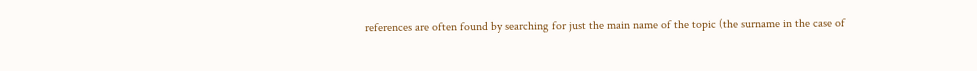references are often found by searching for just the main name of the topic (the surname in the case of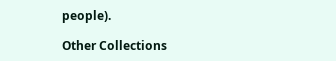people).

Other Collections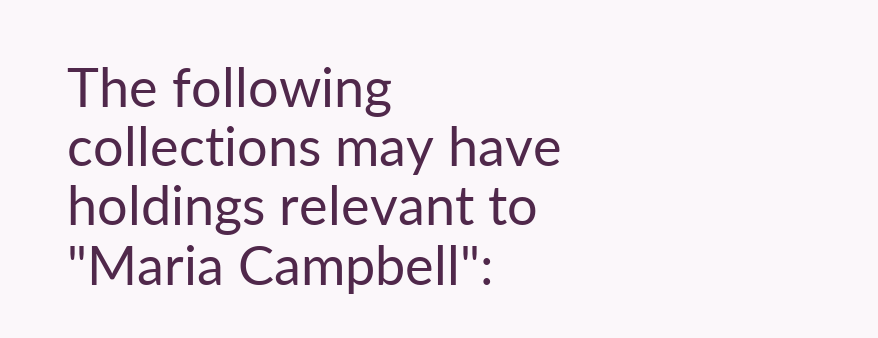The following collections may have holdings relevant to "Maria Campbell":